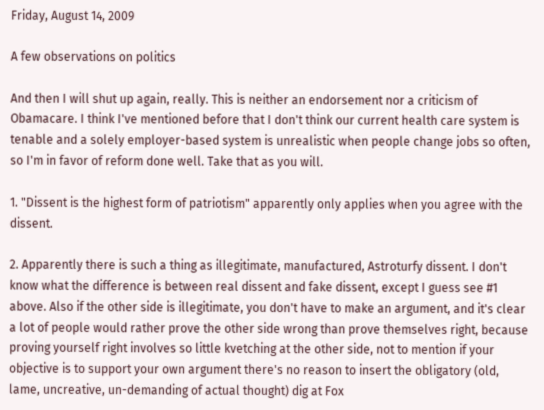Friday, August 14, 2009

A few observations on politics

And then I will shut up again, really. This is neither an endorsement nor a criticism of Obamacare. I think I've mentioned before that I don't think our current health care system is tenable and a solely employer-based system is unrealistic when people change jobs so often, so I'm in favor of reform done well. Take that as you will.

1. "Dissent is the highest form of patriotism" apparently only applies when you agree with the dissent.

2. Apparently there is such a thing as illegitimate, manufactured, Astroturfy dissent. I don't know what the difference is between real dissent and fake dissent, except I guess see #1 above. Also if the other side is illegitimate, you don't have to make an argument, and it's clear a lot of people would rather prove the other side wrong than prove themselves right, because proving yourself right involves so little kvetching at the other side, not to mention if your objective is to support your own argument there's no reason to insert the obligatory (old, lame, uncreative, un-demanding of actual thought) dig at Fox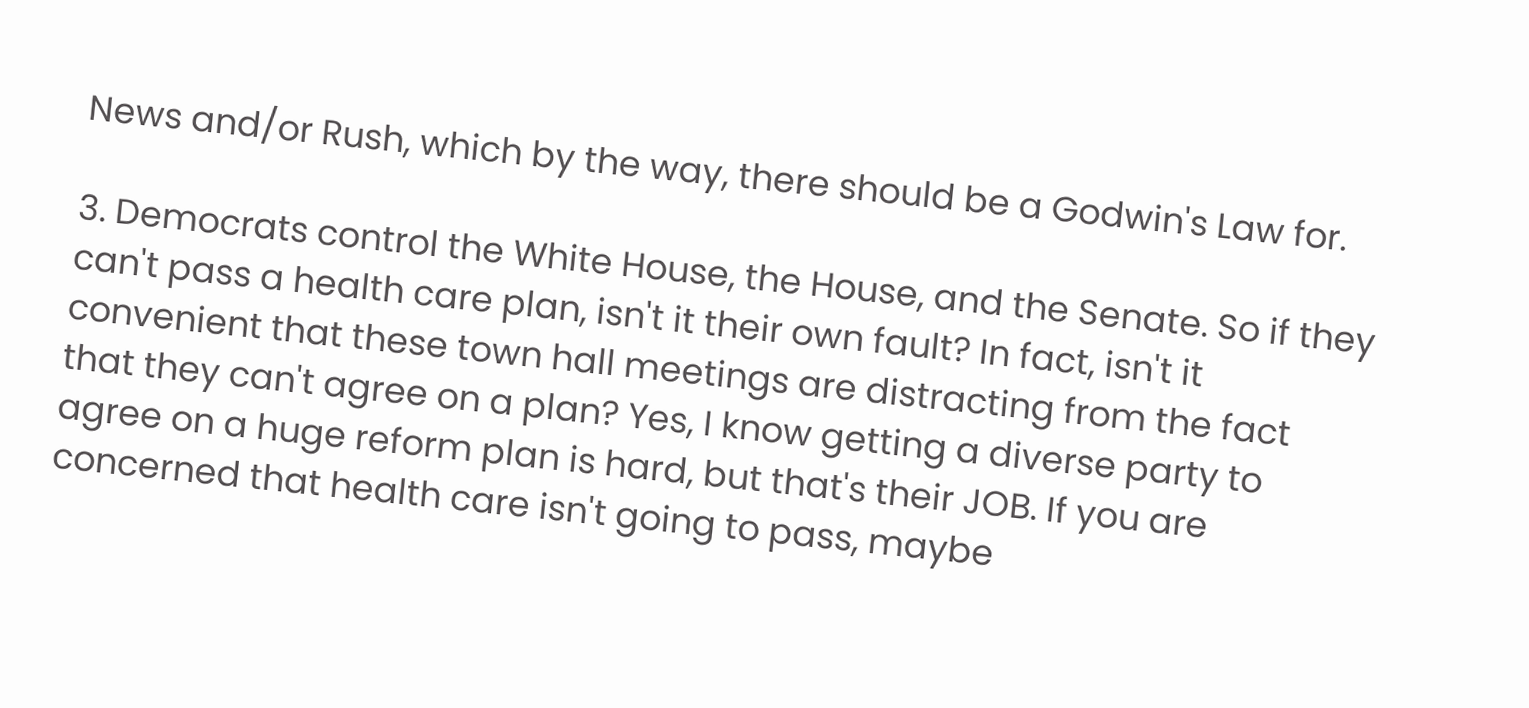News and/or Rush, which by the way, there should be a Godwin's Law for.

3. Democrats control the White House, the House, and the Senate. So if they can't pass a health care plan, isn't it their own fault? In fact, isn't it convenient that these town hall meetings are distracting from the fact that they can't agree on a plan? Yes, I know getting a diverse party to agree on a huge reform plan is hard, but that's their JOB. If you are concerned that health care isn't going to pass, maybe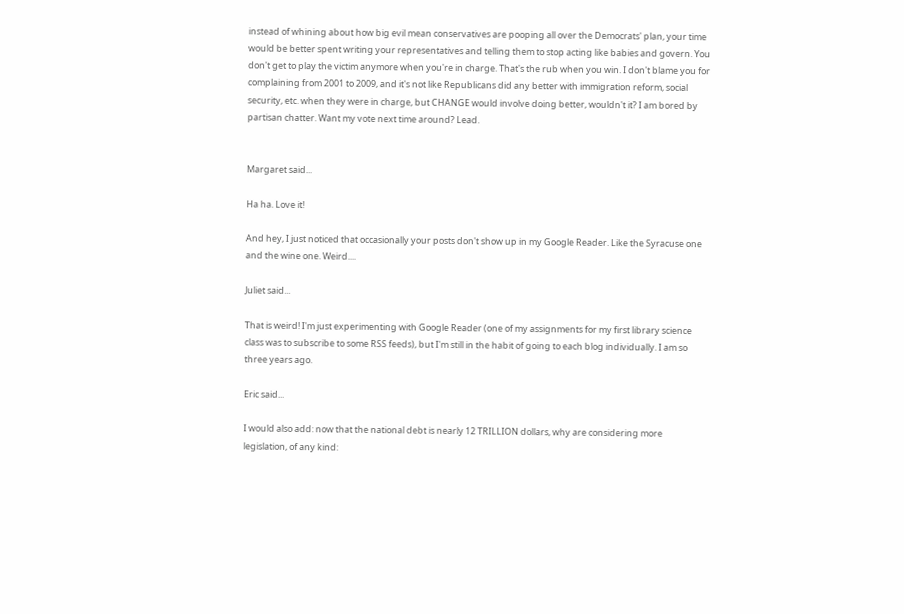instead of whining about how big evil mean conservatives are pooping all over the Democrats' plan, your time would be better spent writing your representatives and telling them to stop acting like babies and govern. You don't get to play the victim anymore when you're in charge. That's the rub when you win. I don't blame you for complaining from 2001 to 2009, and it's not like Republicans did any better with immigration reform, social security, etc. when they were in charge, but CHANGE would involve doing better, wouldn't it? I am bored by partisan chatter. Want my vote next time around? Lead.


Margaret said...

Ha ha. Love it!

And hey, I just noticed that occasionally your posts don't show up in my Google Reader. Like the Syracuse one and the wine one. Weird....

Juliet said...

That is weird! I'm just experimenting with Google Reader (one of my assignments for my first library science class was to subscribe to some RSS feeds), but I'm still in the habit of going to each blog individually. I am so three years ago.

Eric said...

I would also add: now that the national debt is nearly 12 TRILLION dollars, why are considering more legislation, of any kind: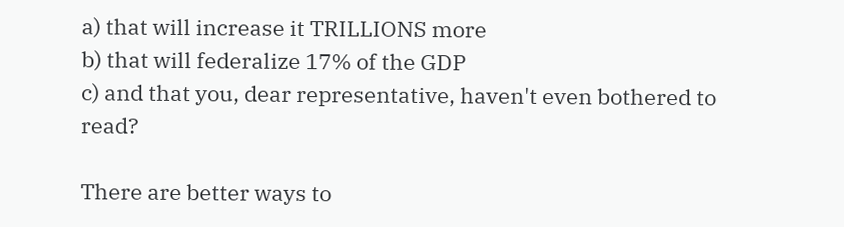a) that will increase it TRILLIONS more
b) that will federalize 17% of the GDP
c) and that you, dear representative, haven't even bothered to read?

There are better ways to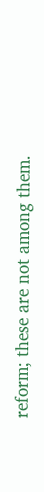reform; these are not among them.